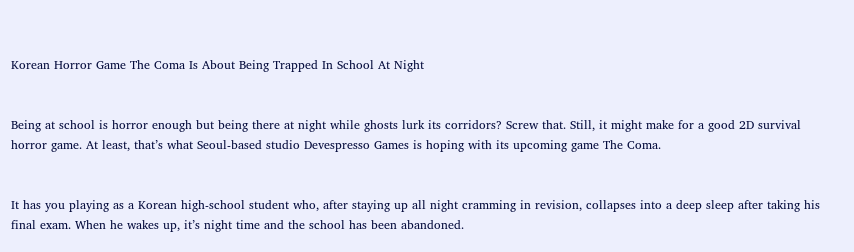Korean Horror Game The Coma Is About Being Trapped In School At Night


Being at school is horror enough but being there at night while ghosts lurk its corridors? Screw that. Still, it might make for a good 2D survival horror game. At least, that’s what Seoul-based studio Devespresso Games is hoping with its upcoming game The Coma.


It has you playing as a Korean high-school student who, after staying up all night cramming in revision, collapses into a deep sleep after taking his final exam. When he wakes up, it’s night time and the school has been abandoned.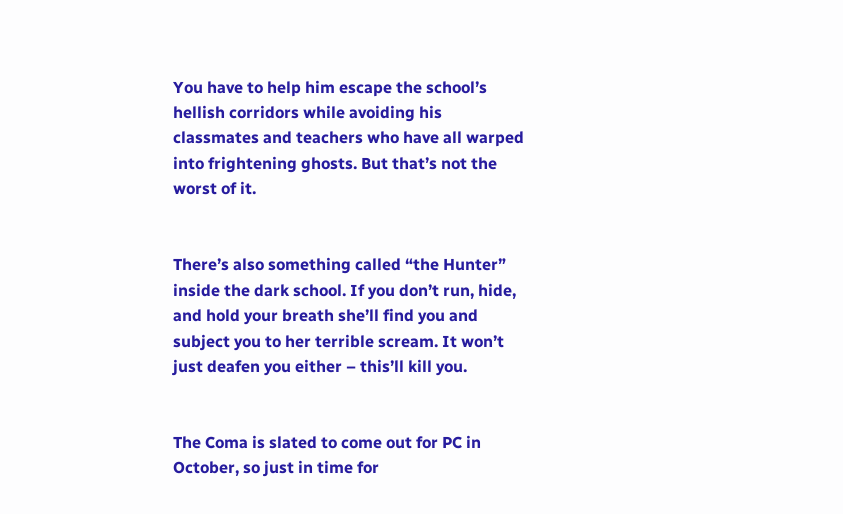You have to help him escape the school’s hellish corridors while avoiding his classmates and teachers who have all warped into frightening ghosts. But that’s not the worst of it.


There’s also something called “the Hunter” inside the dark school. If you don’t run, hide, and hold your breath she’ll find you and subject you to her terrible scream. It won’t just deafen you either – this’ll kill you.


The Coma is slated to come out for PC in October, so just in time for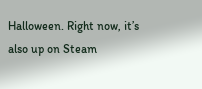Halloween. Right now, it’s also up on Steam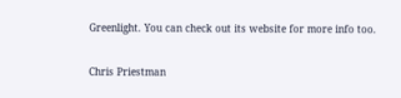Greenlight. You can check out its website for more info too.

Chris Priestman